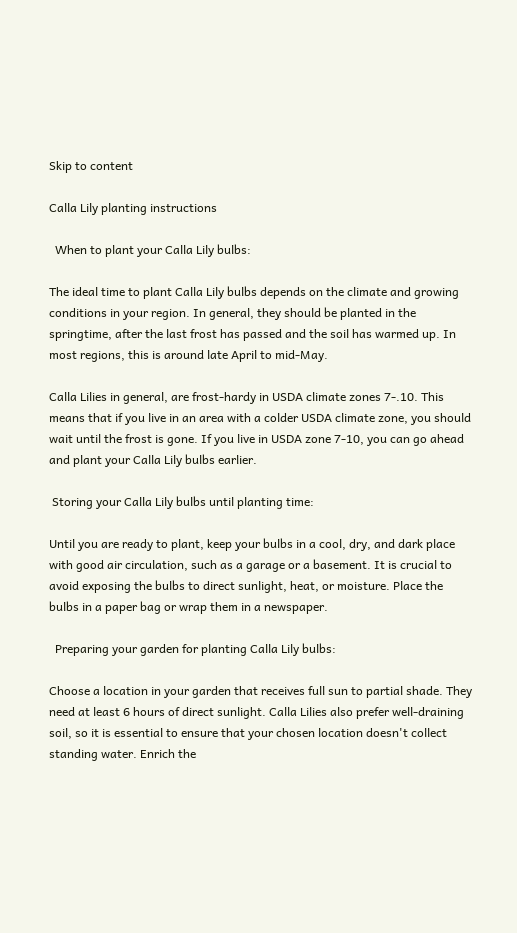Skip to content

Calla Lily planting instructions

  When to plant your Calla Lily bulbs:

The ideal time to plant Calla Lily bulbs depends on the climate and growing conditions in your region. In general, they should be planted in the springtime, after the last frost has passed and the soil has warmed up. In most regions, this is around late April to mid-May.

Calla Lilies in general, are frost-hardy in USDA climate zones 7-.10. This means that if you live in an area with a colder USDA climate zone, you should wait until the frost is gone. If you live in USDA zone 7-10, you can go ahead and plant your Calla Lily bulbs earlier.

 Storing your Calla Lily bulbs until planting time:

Until you are ready to plant, keep your bulbs in a cool, dry, and dark place with good air circulation, such as a garage or a basement. It is crucial to avoid exposing the bulbs to direct sunlight, heat, or moisture. Place the bulbs in a paper bag or wrap them in a newspaper.

  Preparing your garden for planting Calla Lily bulbs:

Choose a location in your garden that receives full sun to partial shade. They need at least 6 hours of direct sunlight. Calla Lilies also prefer well-draining soil, so it is essential to ensure that your chosen location doesn't collect standing water. Enrich the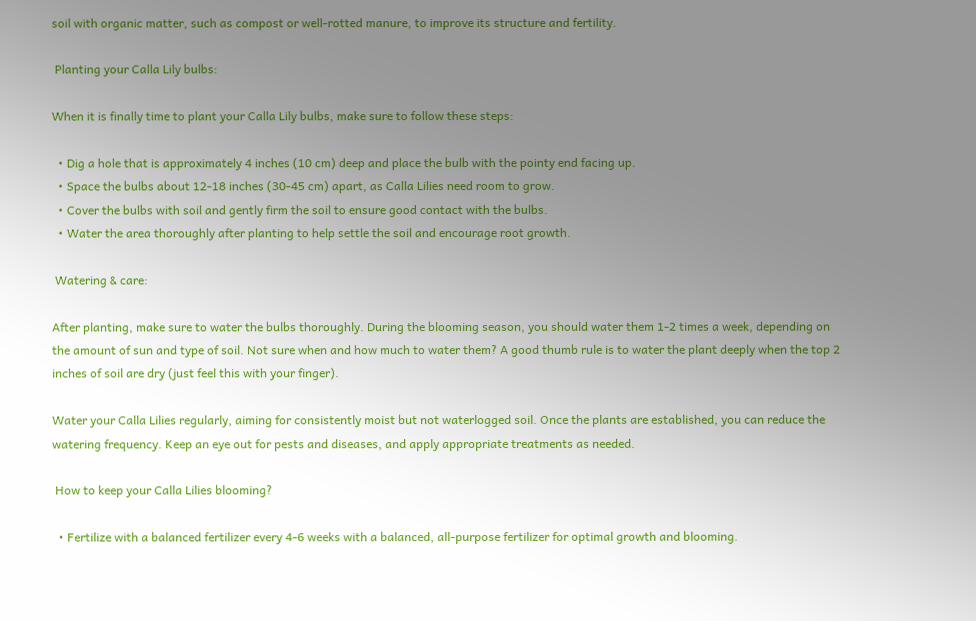soil with organic matter, such as compost or well-rotted manure, to improve its structure and fertility.

 Planting your Calla Lily bulbs:

When it is finally time to plant your Calla Lily bulbs, make sure to follow these steps:

  • Dig a hole that is approximately 4 inches (10 cm) deep and place the bulb with the pointy end facing up.
  • Space the bulbs about 12-18 inches (30-45 cm) apart, as Calla Lilies need room to grow.
  • Cover the bulbs with soil and gently firm the soil to ensure good contact with the bulbs.
  • Water the area thoroughly after planting to help settle the soil and encourage root growth.

 Watering & care:

After planting, make sure to water the bulbs thoroughly. During the blooming season, you should water them 1-2 times a week, depending on the amount of sun and type of soil. Not sure when and how much to water them? A good thumb rule is to water the plant deeply when the top 2 inches of soil are dry (just feel this with your finger).

Water your Calla Lilies regularly, aiming for consistently moist but not waterlogged soil. Once the plants are established, you can reduce the watering frequency. Keep an eye out for pests and diseases, and apply appropriate treatments as needed.

 How to keep your Calla Lilies blooming?

  • Fertilize with a balanced fertilizer every 4-6 weeks with a balanced, all-purpose fertilizer for optimal growth and blooming.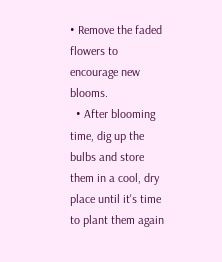• Remove the faded flowers to encourage new blooms.
  • After blooming time, dig up the bulbs and store them in a cool, dry place until it's time to plant them again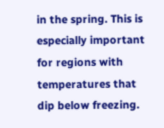in the spring. This is especially important for regions with temperatures that dip below freezing.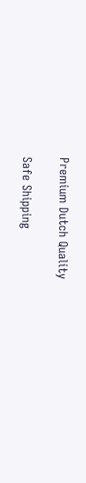Premium Dutch Quality

Safe Shipping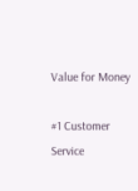Value for Money

#1 Customer Service